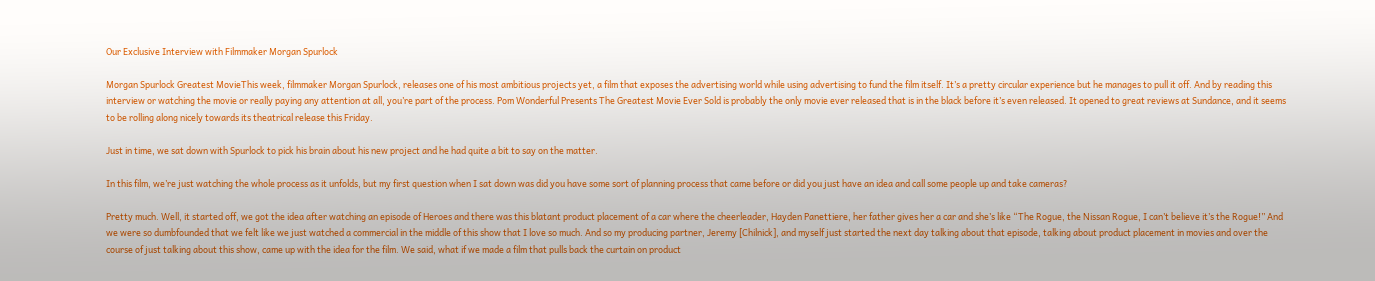Our Exclusive Interview with Filmmaker Morgan Spurlock

Morgan Spurlock Greatest MovieThis week, filmmaker Morgan Spurlock, releases one of his most ambitious projects yet, a film that exposes the advertising world while using advertising to fund the film itself. It’s a pretty circular experience but he manages to pull it off. And by reading this interview or watching the movie or really paying any attention at all, you’re part of the process. Pom Wonderful Presents The Greatest Movie Ever Sold is probably the only movie ever released that is in the black before it’s even released. It opened to great reviews at Sundance, and it seems to be rolling along nicely towards its theatrical release this Friday.

Just in time, we sat down with Spurlock to pick his brain about his new project and he had quite a bit to say on the matter.

In this film, we’re just watching the whole process as it unfolds, but my first question when I sat down was did you have some sort of planning process that came before or did you just have an idea and call some people up and take cameras?

Pretty much. Well, it started off, we got the idea after watching an episode of Heroes and there was this blatant product placement of a car where the cheerleader, Hayden Panettiere, her father gives her a car and she’s like “The Rogue, the Nissan Rogue, I can’t believe it’s the Rogue!” And we were so dumbfounded that we felt like we just watched a commercial in the middle of this show that I love so much. And so my producing partner, Jeremy [Chilnick], and myself just started the next day talking about that episode, talking about product placement in movies and over the course of just talking about this show, came up with the idea for the film. We said, what if we made a film that pulls back the curtain on product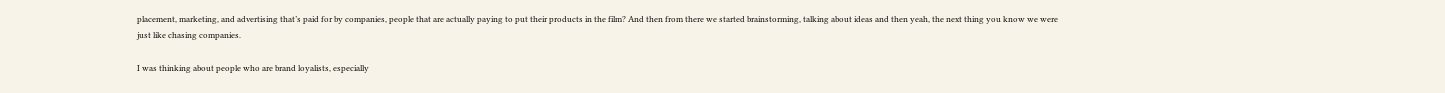placement, marketing, and advertising that’s paid for by companies, people that are actually paying to put their products in the film? And then from there we started brainstorming, talking about ideas and then yeah, the next thing you know we were just like chasing companies.

I was thinking about people who are brand loyalists, especially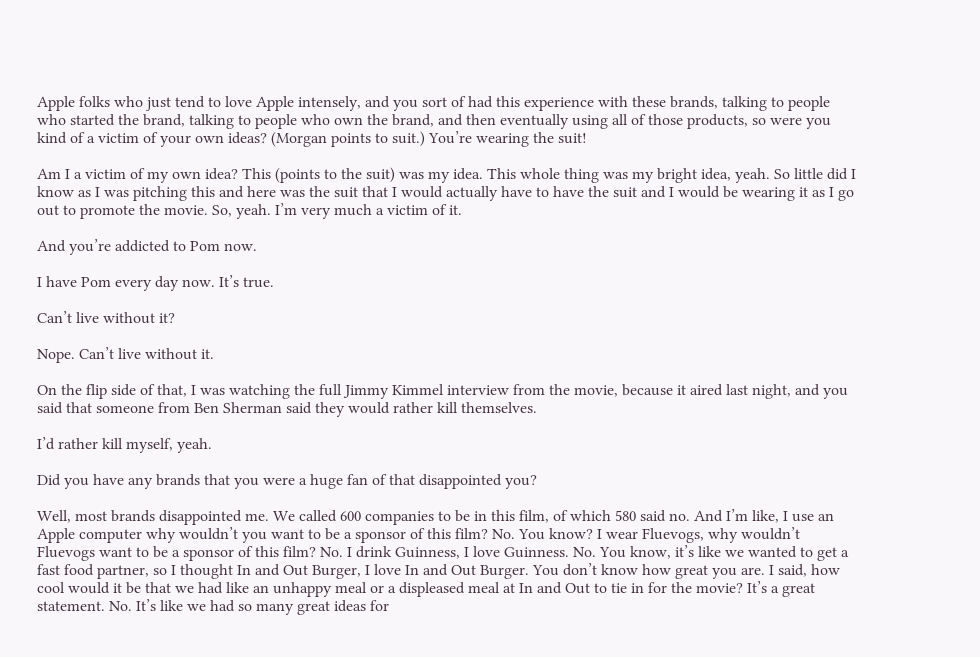Apple folks who just tend to love Apple intensely, and you sort of had this experience with these brands, talking to people who started the brand, talking to people who own the brand, and then eventually using all of those products, so were you kind of a victim of your own ideas? (Morgan points to suit.) You’re wearing the suit!

Am I a victim of my own idea? This (points to the suit) was my idea. This whole thing was my bright idea, yeah. So little did I know as I was pitching this and here was the suit that I would actually have to have the suit and I would be wearing it as I go out to promote the movie. So, yeah. I’m very much a victim of it.

And you’re addicted to Pom now.

I have Pom every day now. It’s true.

Can’t live without it?

Nope. Can’t live without it.

On the flip side of that, I was watching the full Jimmy Kimmel interview from the movie, because it aired last night, and you said that someone from Ben Sherman said they would rather kill themselves.

I’d rather kill myself, yeah.

Did you have any brands that you were a huge fan of that disappointed you?

Well, most brands disappointed me. We called 600 companies to be in this film, of which 580 said no. And I’m like, I use an Apple computer why wouldn’t you want to be a sponsor of this film? No. You know? I wear Fluevogs, why wouldn’t Fluevogs want to be a sponsor of this film? No. I drink Guinness, I love Guinness. No. You know, it’s like we wanted to get a fast food partner, so I thought In and Out Burger, I love In and Out Burger. You don’t know how great you are. I said, how cool would it be that we had like an unhappy meal or a displeased meal at In and Out to tie in for the movie? It’s a great statement. No. It’s like we had so many great ideas for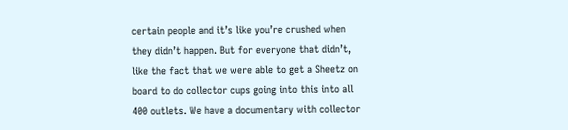certain people and it’s like you’re crushed when they didn’t happen. But for everyone that didn’t, like the fact that we were able to get a Sheetz on board to do collector cups going into this into all 400 outlets. We have a documentary with collector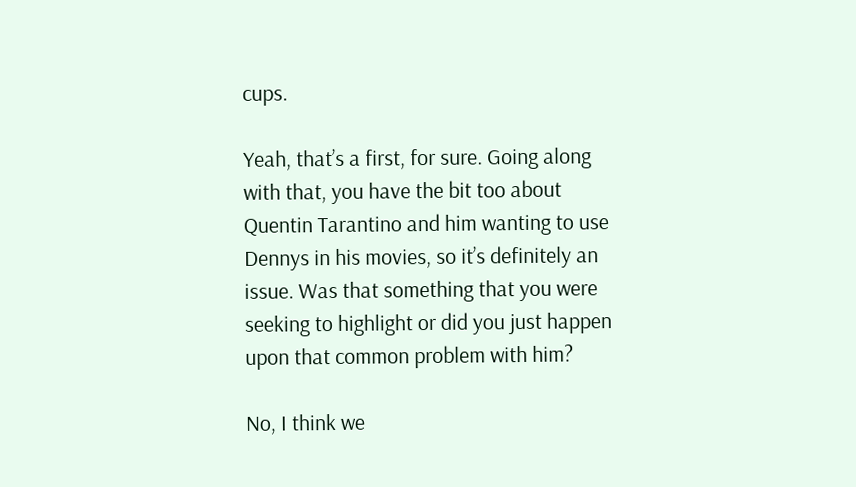cups.

Yeah, that’s a first, for sure. Going along with that, you have the bit too about Quentin Tarantino and him wanting to use Dennys in his movies, so it’s definitely an issue. Was that something that you were seeking to highlight or did you just happen upon that common problem with him?

No, I think we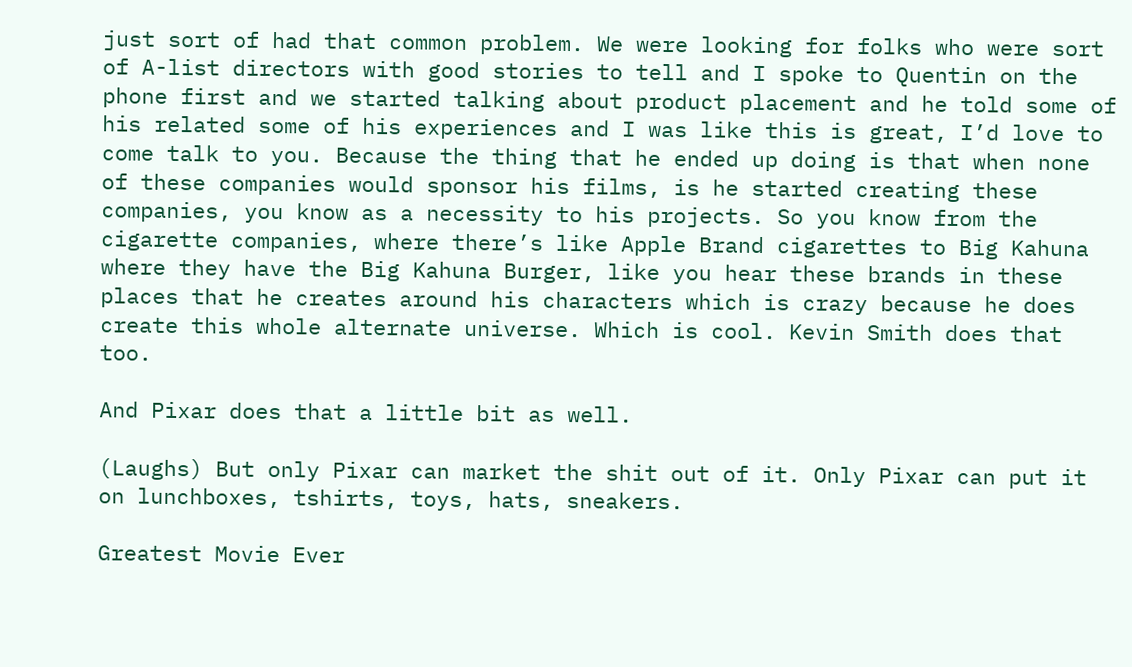just sort of had that common problem. We were looking for folks who were sort of A-list directors with good stories to tell and I spoke to Quentin on the phone first and we started talking about product placement and he told some of his related some of his experiences and I was like this is great, I’d love to come talk to you. Because the thing that he ended up doing is that when none of these companies would sponsor his films, is he started creating these companies, you know as a necessity to his projects. So you know from the cigarette companies, where there’s like Apple Brand cigarettes to Big Kahuna where they have the Big Kahuna Burger, like you hear these brands in these places that he creates around his characters which is crazy because he does create this whole alternate universe. Which is cool. Kevin Smith does that too.

And Pixar does that a little bit as well.

(Laughs) But only Pixar can market the shit out of it. Only Pixar can put it on lunchboxes, tshirts, toys, hats, sneakers.

Greatest Movie Ever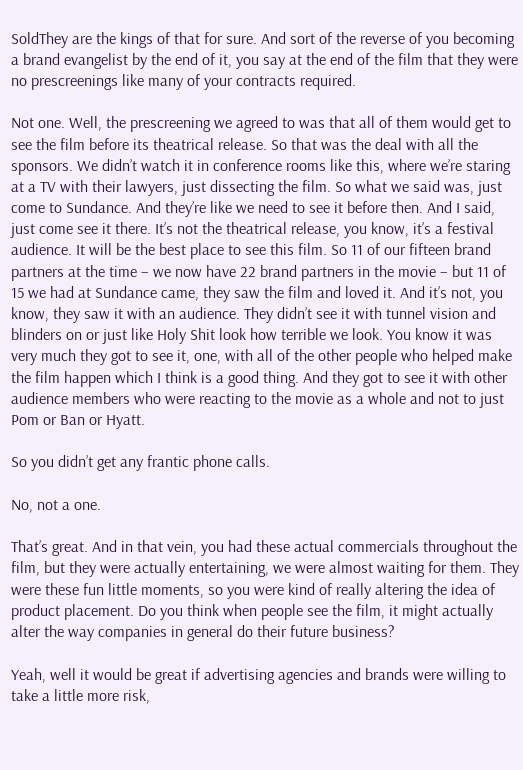SoldThey are the kings of that for sure. And sort of the reverse of you becoming a brand evangelist by the end of it, you say at the end of the film that they were no prescreenings like many of your contracts required.

Not one. Well, the prescreening we agreed to was that all of them would get to see the film before its theatrical release. So that was the deal with all the sponsors. We didn’t watch it in conference rooms like this, where we’re staring at a TV with their lawyers, just dissecting the film. So what we said was, just come to Sundance. And they’re like we need to see it before then. And I said, just come see it there. It’s not the theatrical release, you know, it’s a festival audience. It will be the best place to see this film. So 11 of our fifteen brand partners at the time – we now have 22 brand partners in the movie – but 11 of 15 we had at Sundance came, they saw the film and loved it. And it’s not, you know, they saw it with an audience. They didn’t see it with tunnel vision and blinders on or just like Holy Shit look how terrible we look. You know it was very much they got to see it, one, with all of the other people who helped make the film happen which I think is a good thing. And they got to see it with other audience members who were reacting to the movie as a whole and not to just Pom or Ban or Hyatt.

So you didn’t get any frantic phone calls.

No, not a one.

That’s great. And in that vein, you had these actual commercials throughout the film, but they were actually entertaining, we were almost waiting for them. They were these fun little moments, so you were kind of really altering the idea of product placement. Do you think when people see the film, it might actually alter the way companies in general do their future business?

Yeah, well it would be great if advertising agencies and brands were willing to take a little more risk,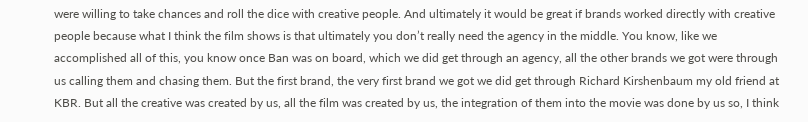were willing to take chances and roll the dice with creative people. And ultimately it would be great if brands worked directly with creative people because what I think the film shows is that ultimately you don’t really need the agency in the middle. You know, like we accomplished all of this, you know once Ban was on board, which we did get through an agency, all the other brands we got were through us calling them and chasing them. But the first brand, the very first brand we got we did get through Richard Kirshenbaum my old friend at KBR. But all the creative was created by us, all the film was created by us, the integration of them into the movie was done by us so, I think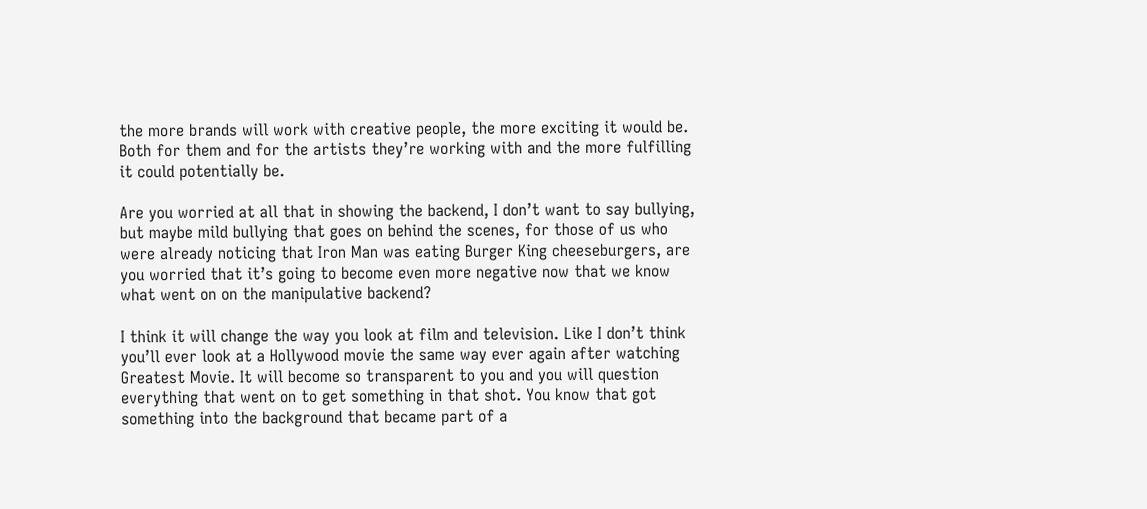the more brands will work with creative people, the more exciting it would be. Both for them and for the artists they’re working with and the more fulfilling it could potentially be.

Are you worried at all that in showing the backend, I don’t want to say bullying, but maybe mild bullying that goes on behind the scenes, for those of us who were already noticing that Iron Man was eating Burger King cheeseburgers, are you worried that it’s going to become even more negative now that we know what went on on the manipulative backend?

I think it will change the way you look at film and television. Like I don’t think you’ll ever look at a Hollywood movie the same way ever again after watching Greatest Movie. It will become so transparent to you and you will question everything that went on to get something in that shot. You know that got something into the background that became part of a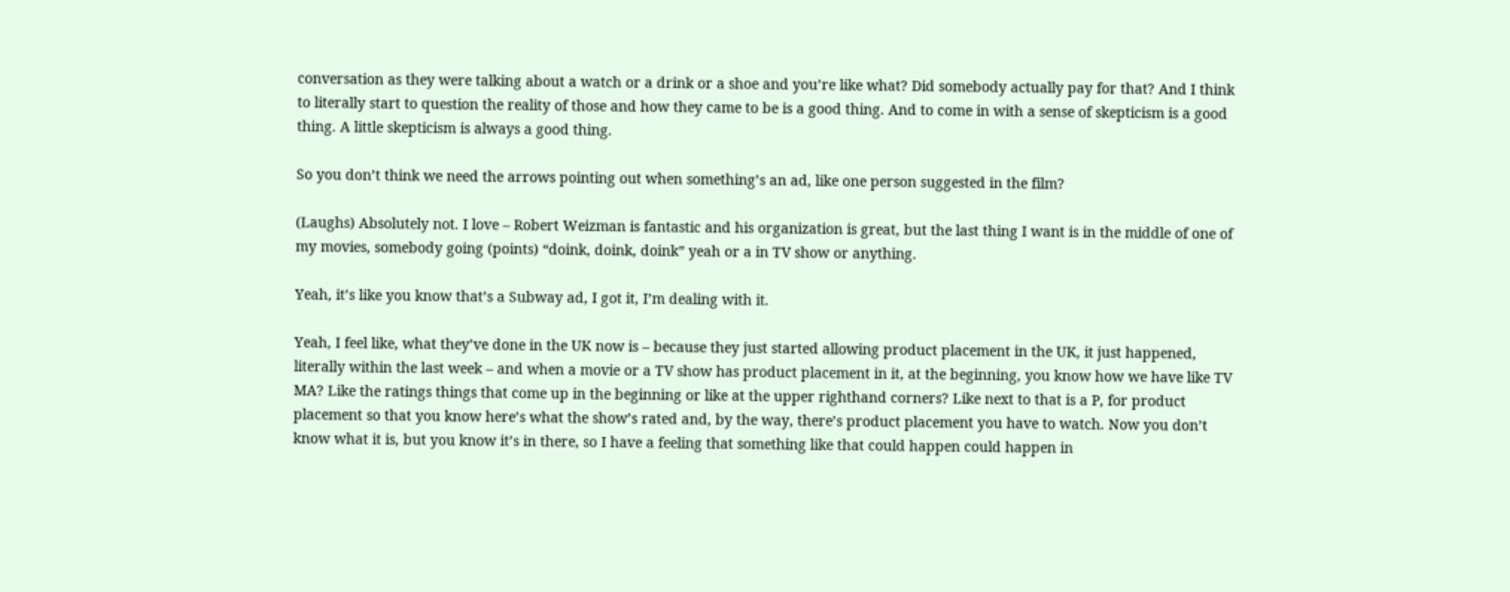conversation as they were talking about a watch or a drink or a shoe and you’re like what? Did somebody actually pay for that? And I think to literally start to question the reality of those and how they came to be is a good thing. And to come in with a sense of skepticism is a good thing. A little skepticism is always a good thing.

So you don’t think we need the arrows pointing out when something’s an ad, like one person suggested in the film?

(Laughs) Absolutely not. I love – Robert Weizman is fantastic and his organization is great, but the last thing I want is in the middle of one of my movies, somebody going (points) “doink, doink, doink” yeah or a in TV show or anything.

Yeah, it’s like you know that’s a Subway ad, I got it, I’m dealing with it.

Yeah, I feel like, what they’ve done in the UK now is – because they just started allowing product placement in the UK, it just happened, literally within the last week – and when a movie or a TV show has product placement in it, at the beginning, you know how we have like TV MA? Like the ratings things that come up in the beginning or like at the upper righthand corners? Like next to that is a P, for product placement so that you know here’s what the show’s rated and, by the way, there’s product placement you have to watch. Now you don’t know what it is, but you know it’s in there, so I have a feeling that something like that could happen could happen in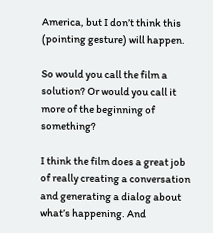America, but I don’t think this (pointing gesture) will happen.

So would you call the film a solution? Or would you call it more of the beginning of something?

I think the film does a great job of really creating a conversation and generating a dialog about what’s happening. And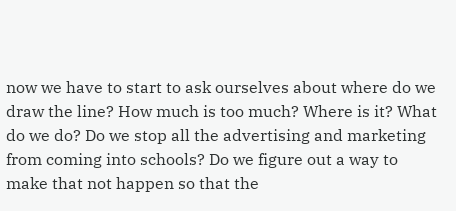now we have to start to ask ourselves about where do we draw the line? How much is too much? Where is it? What do we do? Do we stop all the advertising and marketing from coming into schools? Do we figure out a way to make that not happen so that the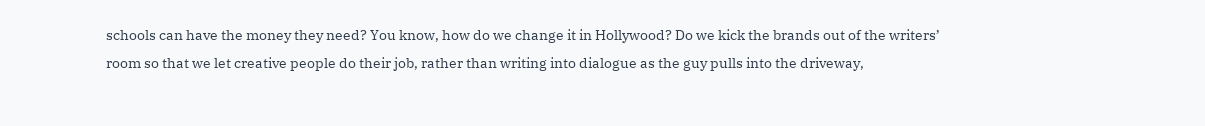schools can have the money they need? You know, how do we change it in Hollywood? Do we kick the brands out of the writers’ room so that we let creative people do their job, rather than writing into dialogue as the guy pulls into the driveway,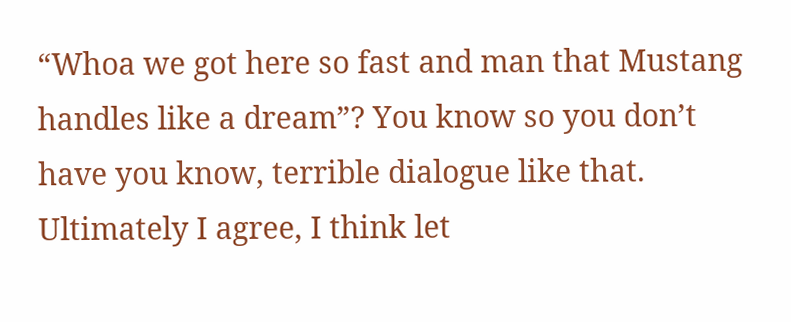“Whoa we got here so fast and man that Mustang handles like a dream”? You know so you don’t have you know, terrible dialogue like that. Ultimately I agree, I think let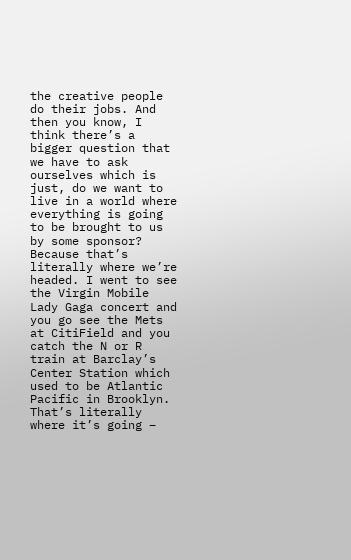the creative people do their jobs. And then you know, I think there’s a bigger question that we have to ask ourselves which is just, do we want to live in a world where everything is going to be brought to us by some sponsor? Because that’s literally where we’re headed. I went to see the Virgin Mobile Lady Gaga concert and you go see the Mets at CitiField and you catch the N or R train at Barclay’s Center Station which used to be Atlantic Pacific in Brooklyn. That’s literally where it’s going –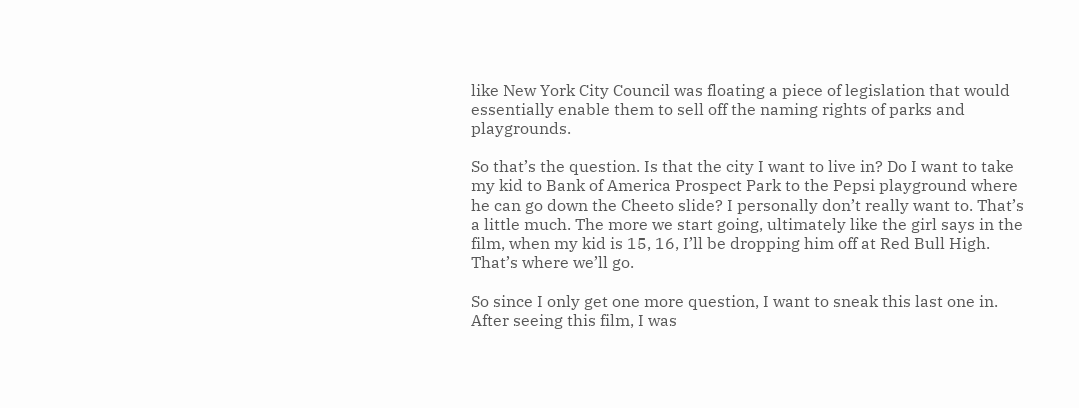like New York City Council was floating a piece of legislation that would essentially enable them to sell off the naming rights of parks and playgrounds.

So that’s the question. Is that the city I want to live in? Do I want to take my kid to Bank of America Prospect Park to the Pepsi playground where he can go down the Cheeto slide? I personally don’t really want to. That’s a little much. The more we start going, ultimately like the girl says in the film, when my kid is 15, 16, I’ll be dropping him off at Red Bull High. That’s where we’ll go.

So since I only get one more question, I want to sneak this last one in. After seeing this film, I was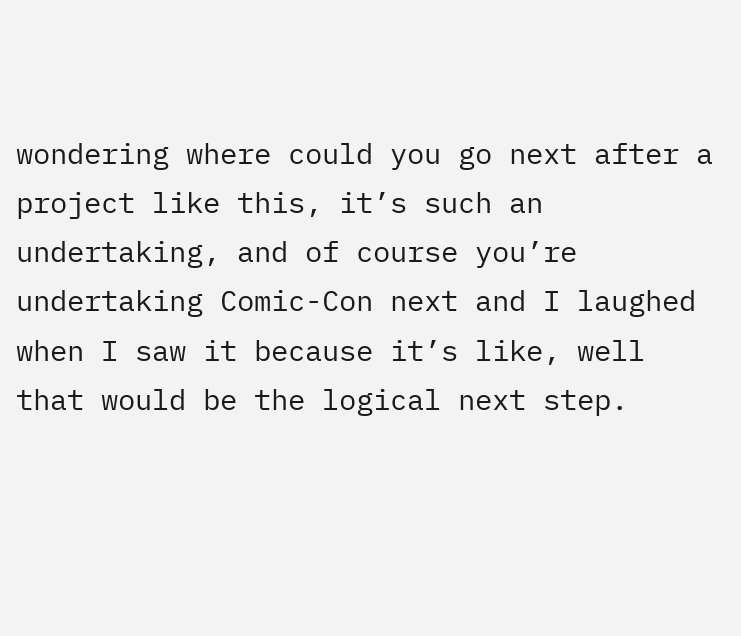wondering where could you go next after a project like this, it’s such an undertaking, and of course you’re undertaking Comic-Con next and I laughed when I saw it because it’s like, well that would be the logical next step.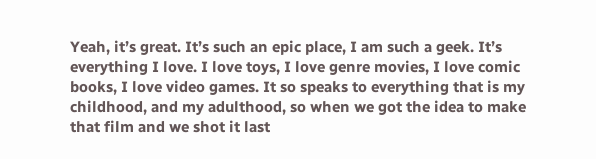Yeah, it’s great. It’s such an epic place, I am such a geek. It’s everything I love. I love toys, I love genre movies, I love comic books, I love video games. It so speaks to everything that is my childhood, and my adulthood, so when we got the idea to make that film and we shot it last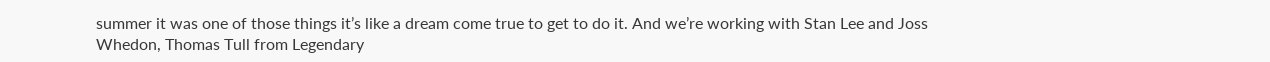summer it was one of those things it’s like a dream come true to get to do it. And we’re working with Stan Lee and Joss Whedon, Thomas Tull from Legendary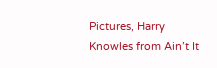Pictures, Harry Knowles from Ain’t It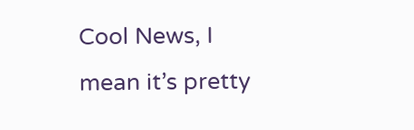Cool News, I mean it’s pretty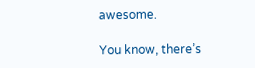awesome.

You know, there’s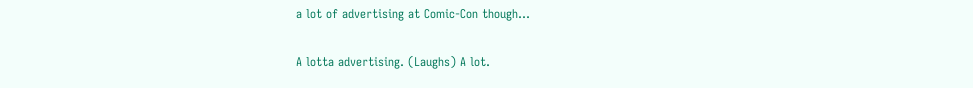a lot of advertising at Comic-Con though…

A lotta advertising. (Laughs) A lot.